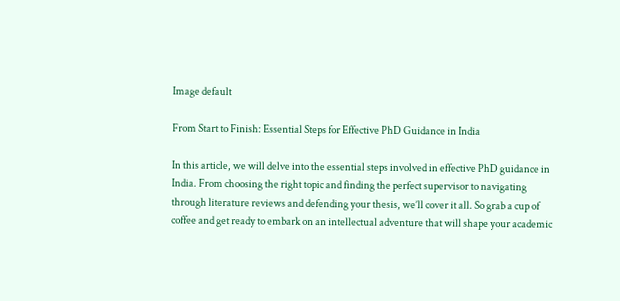Image default

From Start to Finish: Essential Steps for Effective PhD Guidance in India

In this article, we will delve into the essential steps involved in effective PhD guidance in India. From choosing the right topic and finding the perfect supervisor to navigating through literature reviews and defending your thesis, we’ll cover it all. So grab a cup of coffee and get ready to embark on an intellectual adventure that will shape your academic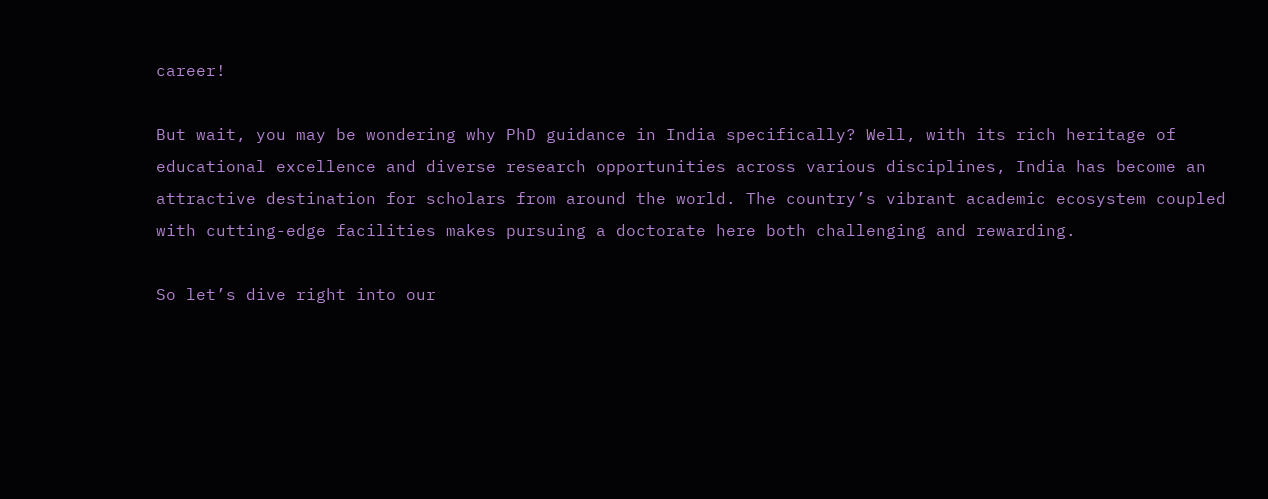career!

But wait, you may be wondering why PhD guidance in India specifically? Well, with its rich heritage of educational excellence and diverse research opportunities across various disciplines, India has become an attractive destination for scholars from around the world. The country’s vibrant academic ecosystem coupled with cutting-edge facilities makes pursuing a doctorate here both challenging and rewarding.

So let’s dive right into our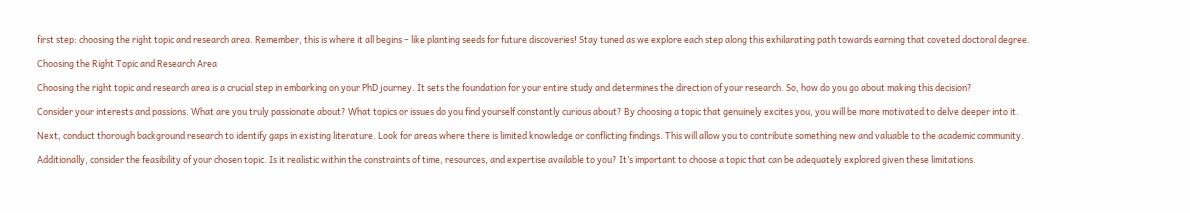first step: choosing the right topic and research area. Remember, this is where it all begins – like planting seeds for future discoveries! Stay tuned as we explore each step along this exhilarating path towards earning that coveted doctoral degree.

Choosing the Right Topic and Research Area

Choosing the right topic and research area is a crucial step in embarking on your PhD journey. It sets the foundation for your entire study and determines the direction of your research. So, how do you go about making this decision?

Consider your interests and passions. What are you truly passionate about? What topics or issues do you find yourself constantly curious about? By choosing a topic that genuinely excites you, you will be more motivated to delve deeper into it.

Next, conduct thorough background research to identify gaps in existing literature. Look for areas where there is limited knowledge or conflicting findings. This will allow you to contribute something new and valuable to the academic community.

Additionally, consider the feasibility of your chosen topic. Is it realistic within the constraints of time, resources, and expertise available to you? It’s important to choose a topic that can be adequately explored given these limitations.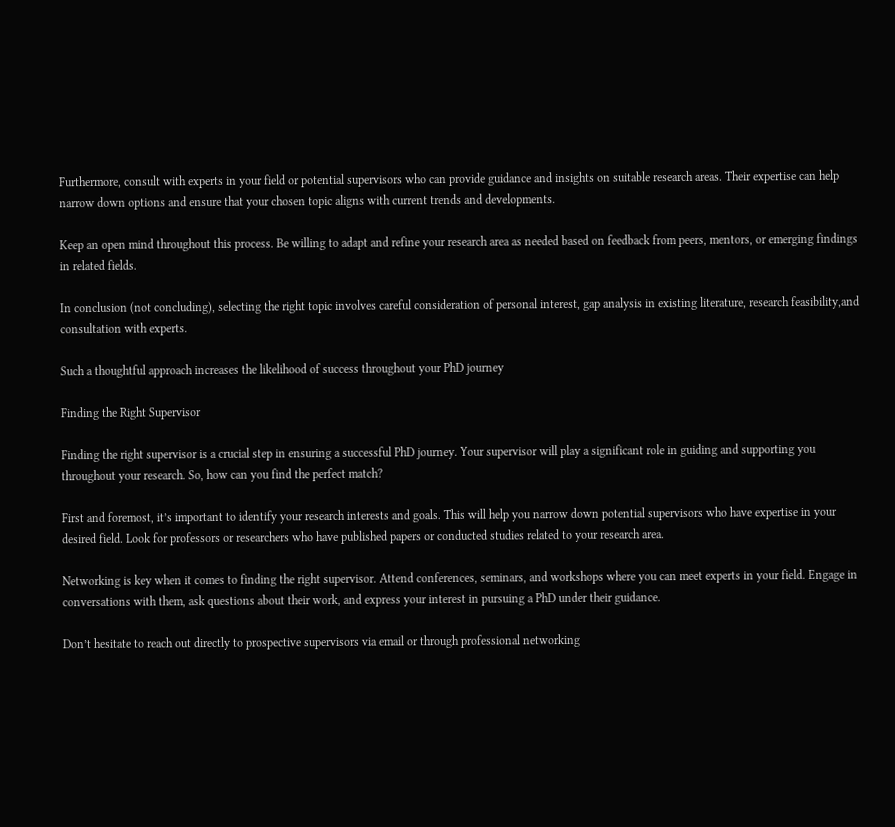Furthermore, consult with experts in your field or potential supervisors who can provide guidance and insights on suitable research areas. Their expertise can help narrow down options and ensure that your chosen topic aligns with current trends and developments.

Keep an open mind throughout this process. Be willing to adapt and refine your research area as needed based on feedback from peers, mentors, or emerging findings in related fields.

In conclusion (not concluding), selecting the right topic involves careful consideration of personal interest, gap analysis in existing literature, research feasibility,and consultation with experts.

Such a thoughtful approach increases the likelihood of success throughout your PhD journey

Finding the Right Supervisor

Finding the right supervisor is a crucial step in ensuring a successful PhD journey. Your supervisor will play a significant role in guiding and supporting you throughout your research. So, how can you find the perfect match?

First and foremost, it’s important to identify your research interests and goals. This will help you narrow down potential supervisors who have expertise in your desired field. Look for professors or researchers who have published papers or conducted studies related to your research area.

Networking is key when it comes to finding the right supervisor. Attend conferences, seminars, and workshops where you can meet experts in your field. Engage in conversations with them, ask questions about their work, and express your interest in pursuing a PhD under their guidance.

Don’t hesitate to reach out directly to prospective supervisors via email or through professional networking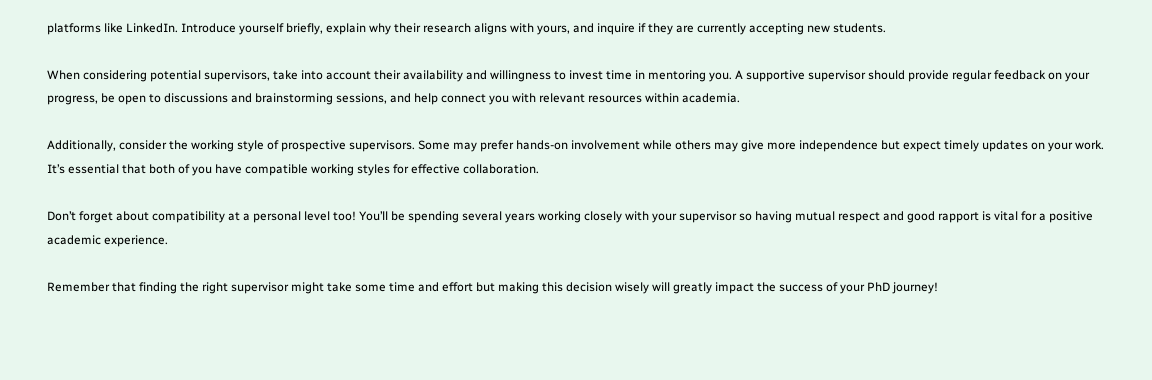platforms like LinkedIn. Introduce yourself briefly, explain why their research aligns with yours, and inquire if they are currently accepting new students.

When considering potential supervisors, take into account their availability and willingness to invest time in mentoring you. A supportive supervisor should provide regular feedback on your progress, be open to discussions and brainstorming sessions, and help connect you with relevant resources within academia.

Additionally, consider the working style of prospective supervisors. Some may prefer hands-on involvement while others may give more independence but expect timely updates on your work. It’s essential that both of you have compatible working styles for effective collaboration.

Don’t forget about compatibility at a personal level too! You’ll be spending several years working closely with your supervisor so having mutual respect and good rapport is vital for a positive academic experience.

Remember that finding the right supervisor might take some time and effort but making this decision wisely will greatly impact the success of your PhD journey!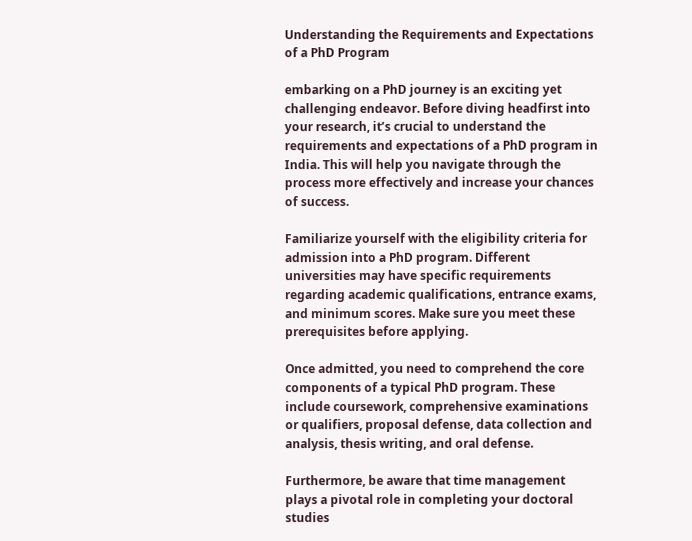Understanding the Requirements and Expectations of a PhD Program

embarking on a PhD journey is an exciting yet challenging endeavor. Before diving headfirst into your research, it’s crucial to understand the requirements and expectations of a PhD program in India. This will help you navigate through the process more effectively and increase your chances of success.

Familiarize yourself with the eligibility criteria for admission into a PhD program. Different universities may have specific requirements regarding academic qualifications, entrance exams, and minimum scores. Make sure you meet these prerequisites before applying.

Once admitted, you need to comprehend the core components of a typical PhD program. These include coursework, comprehensive examinations or qualifiers, proposal defense, data collection and analysis, thesis writing, and oral defense.

Furthermore, be aware that time management plays a pivotal role in completing your doctoral studies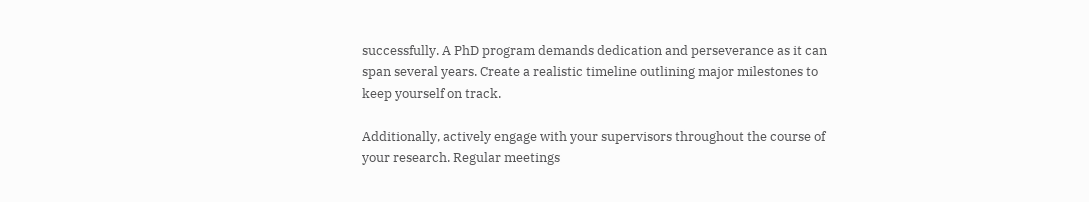successfully. A PhD program demands dedication and perseverance as it can span several years. Create a realistic timeline outlining major milestones to keep yourself on track.

Additionally, actively engage with your supervisors throughout the course of your research. Regular meetings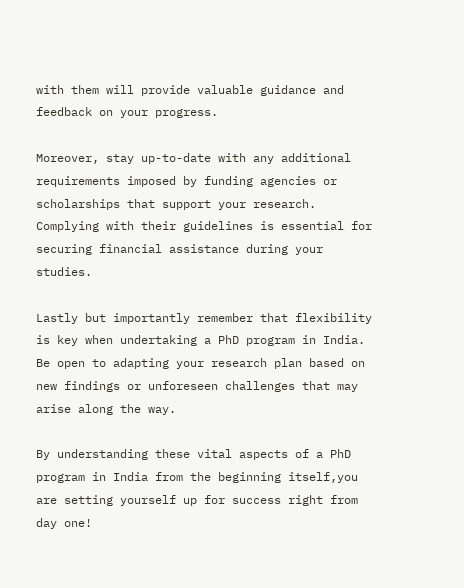with them will provide valuable guidance and feedback on your progress.

Moreover, stay up-to-date with any additional requirements imposed by funding agencies or scholarships that support your research. Complying with their guidelines is essential for securing financial assistance during your studies.

Lastly but importantly remember that flexibility is key when undertaking a PhD program in India. Be open to adapting your research plan based on new findings or unforeseen challenges that may arise along the way.

By understanding these vital aspects of a PhD program in India from the beginning itself,you are setting yourself up for success right from day one!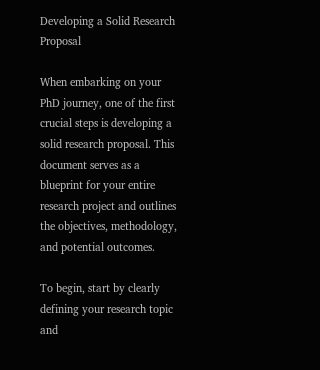Developing a Solid Research Proposal

When embarking on your PhD journey, one of the first crucial steps is developing a solid research proposal. This document serves as a blueprint for your entire research project and outlines the objectives, methodology, and potential outcomes.

To begin, start by clearly defining your research topic and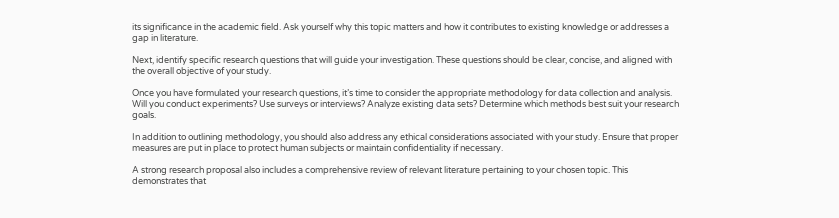its significance in the academic field. Ask yourself why this topic matters and how it contributes to existing knowledge or addresses a gap in literature.

Next, identify specific research questions that will guide your investigation. These questions should be clear, concise, and aligned with the overall objective of your study.

Once you have formulated your research questions, it’s time to consider the appropriate methodology for data collection and analysis. Will you conduct experiments? Use surveys or interviews? Analyze existing data sets? Determine which methods best suit your research goals.

In addition to outlining methodology, you should also address any ethical considerations associated with your study. Ensure that proper measures are put in place to protect human subjects or maintain confidentiality if necessary.

A strong research proposal also includes a comprehensive review of relevant literature pertaining to your chosen topic. This demonstrates that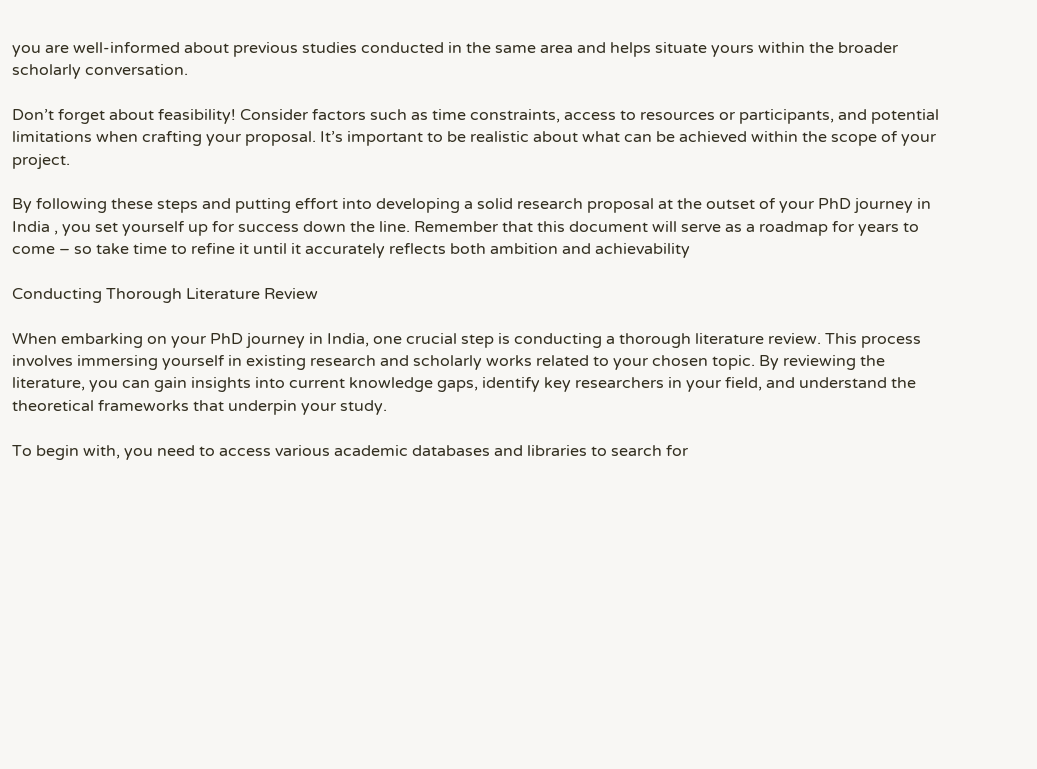you are well-informed about previous studies conducted in the same area and helps situate yours within the broader scholarly conversation.

Don’t forget about feasibility! Consider factors such as time constraints, access to resources or participants, and potential limitations when crafting your proposal. It’s important to be realistic about what can be achieved within the scope of your project.

By following these steps and putting effort into developing a solid research proposal at the outset of your PhD journey in India , you set yourself up for success down the line. Remember that this document will serve as a roadmap for years to come – so take time to refine it until it accurately reflects both ambition and achievability

Conducting Thorough Literature Review

When embarking on your PhD journey in India, one crucial step is conducting a thorough literature review. This process involves immersing yourself in existing research and scholarly works related to your chosen topic. By reviewing the literature, you can gain insights into current knowledge gaps, identify key researchers in your field, and understand the theoretical frameworks that underpin your study.

To begin with, you need to access various academic databases and libraries to search for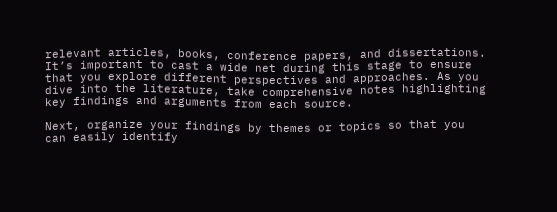relevant articles, books, conference papers, and dissertations. It’s important to cast a wide net during this stage to ensure that you explore different perspectives and approaches. As you dive into the literature, take comprehensive notes highlighting key findings and arguments from each source.

Next, organize your findings by themes or topics so that you can easily identify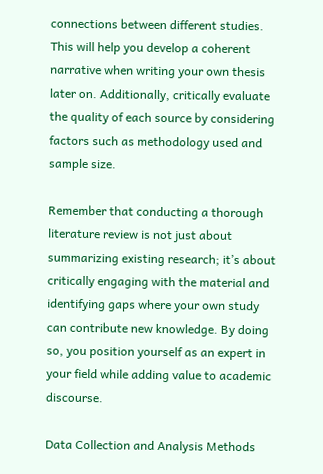connections between different studies. This will help you develop a coherent narrative when writing your own thesis later on. Additionally, critically evaluate the quality of each source by considering factors such as methodology used and sample size.

Remember that conducting a thorough literature review is not just about summarizing existing research; it’s about critically engaging with the material and identifying gaps where your own study can contribute new knowledge. By doing so, you position yourself as an expert in your field while adding value to academic discourse.

Data Collection and Analysis Methods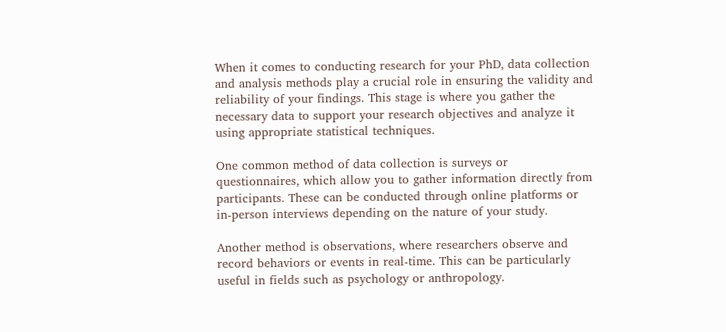When it comes to conducting research for your PhD, data collection and analysis methods play a crucial role in ensuring the validity and reliability of your findings. This stage is where you gather the necessary data to support your research objectives and analyze it using appropriate statistical techniques.

One common method of data collection is surveys or questionnaires, which allow you to gather information directly from participants. These can be conducted through online platforms or in-person interviews depending on the nature of your study.

Another method is observations, where researchers observe and record behaviors or events in real-time. This can be particularly useful in fields such as psychology or anthropology.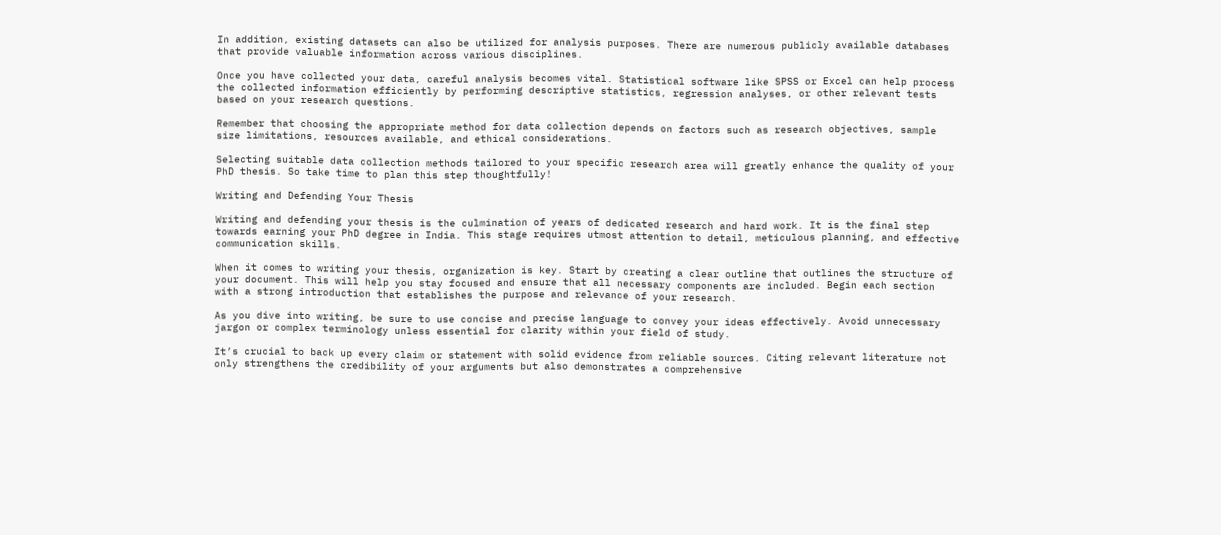In addition, existing datasets can also be utilized for analysis purposes. There are numerous publicly available databases that provide valuable information across various disciplines.

Once you have collected your data, careful analysis becomes vital. Statistical software like SPSS or Excel can help process the collected information efficiently by performing descriptive statistics, regression analyses, or other relevant tests based on your research questions.

Remember that choosing the appropriate method for data collection depends on factors such as research objectives, sample size limitations, resources available, and ethical considerations.

Selecting suitable data collection methods tailored to your specific research area will greatly enhance the quality of your PhD thesis. So take time to plan this step thoughtfully!

Writing and Defending Your Thesis

Writing and defending your thesis is the culmination of years of dedicated research and hard work. It is the final step towards earning your PhD degree in India. This stage requires utmost attention to detail, meticulous planning, and effective communication skills.

When it comes to writing your thesis, organization is key. Start by creating a clear outline that outlines the structure of your document. This will help you stay focused and ensure that all necessary components are included. Begin each section with a strong introduction that establishes the purpose and relevance of your research.

As you dive into writing, be sure to use concise and precise language to convey your ideas effectively. Avoid unnecessary jargon or complex terminology unless essential for clarity within your field of study.

It’s crucial to back up every claim or statement with solid evidence from reliable sources. Citing relevant literature not only strengthens the credibility of your arguments but also demonstrates a comprehensive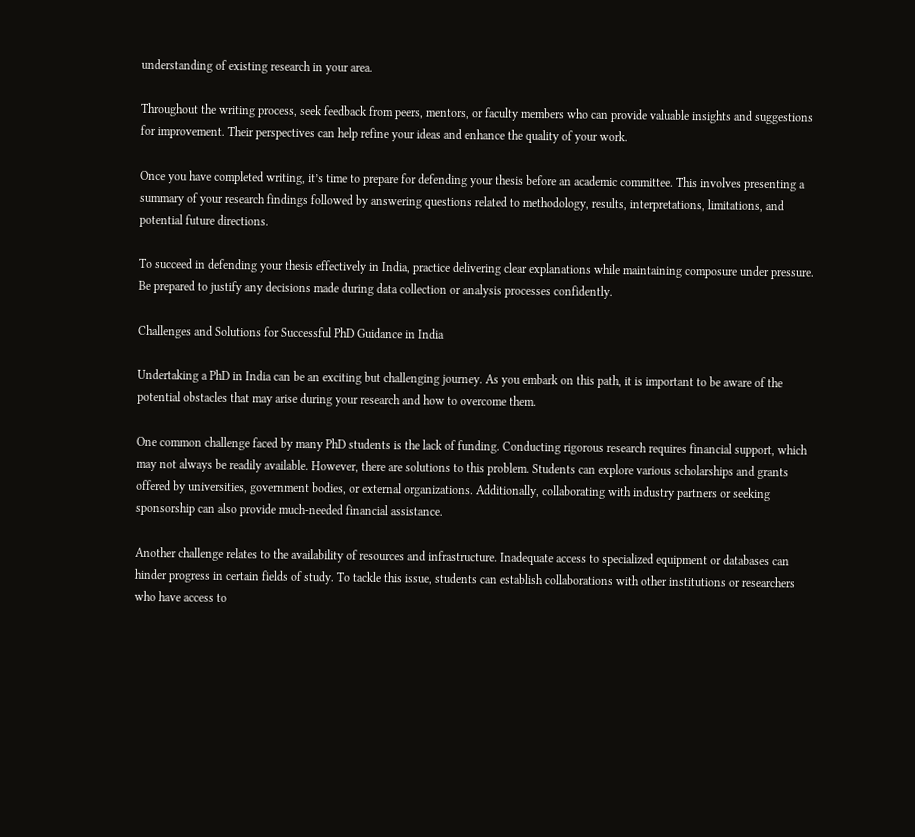understanding of existing research in your area.

Throughout the writing process, seek feedback from peers, mentors, or faculty members who can provide valuable insights and suggestions for improvement. Their perspectives can help refine your ideas and enhance the quality of your work.

Once you have completed writing, it’s time to prepare for defending your thesis before an academic committee. This involves presenting a summary of your research findings followed by answering questions related to methodology, results, interpretations, limitations, and potential future directions.

To succeed in defending your thesis effectively in India, practice delivering clear explanations while maintaining composure under pressure. Be prepared to justify any decisions made during data collection or analysis processes confidently.

Challenges and Solutions for Successful PhD Guidance in India

Undertaking a PhD in India can be an exciting but challenging journey. As you embark on this path, it is important to be aware of the potential obstacles that may arise during your research and how to overcome them.

One common challenge faced by many PhD students is the lack of funding. Conducting rigorous research requires financial support, which may not always be readily available. However, there are solutions to this problem. Students can explore various scholarships and grants offered by universities, government bodies, or external organizations. Additionally, collaborating with industry partners or seeking sponsorship can also provide much-needed financial assistance.

Another challenge relates to the availability of resources and infrastructure. Inadequate access to specialized equipment or databases can hinder progress in certain fields of study. To tackle this issue, students can establish collaborations with other institutions or researchers who have access to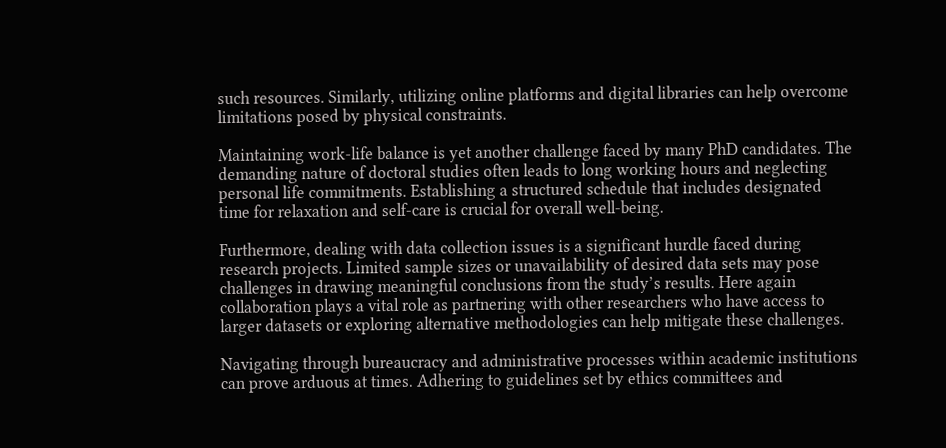such resources. Similarly, utilizing online platforms and digital libraries can help overcome limitations posed by physical constraints.

Maintaining work-life balance is yet another challenge faced by many PhD candidates. The demanding nature of doctoral studies often leads to long working hours and neglecting personal life commitments. Establishing a structured schedule that includes designated time for relaxation and self-care is crucial for overall well-being.

Furthermore, dealing with data collection issues is a significant hurdle faced during research projects. Limited sample sizes or unavailability of desired data sets may pose challenges in drawing meaningful conclusions from the study’s results. Here again collaboration plays a vital role as partnering with other researchers who have access to larger datasets or exploring alternative methodologies can help mitigate these challenges.

Navigating through bureaucracy and administrative processes within academic institutions can prove arduous at times. Adhering to guidelines set by ethics committees and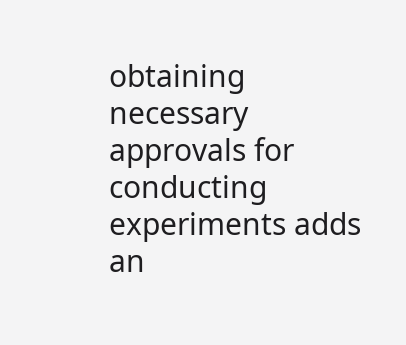obtaining necessary approvals for conducting experiments adds an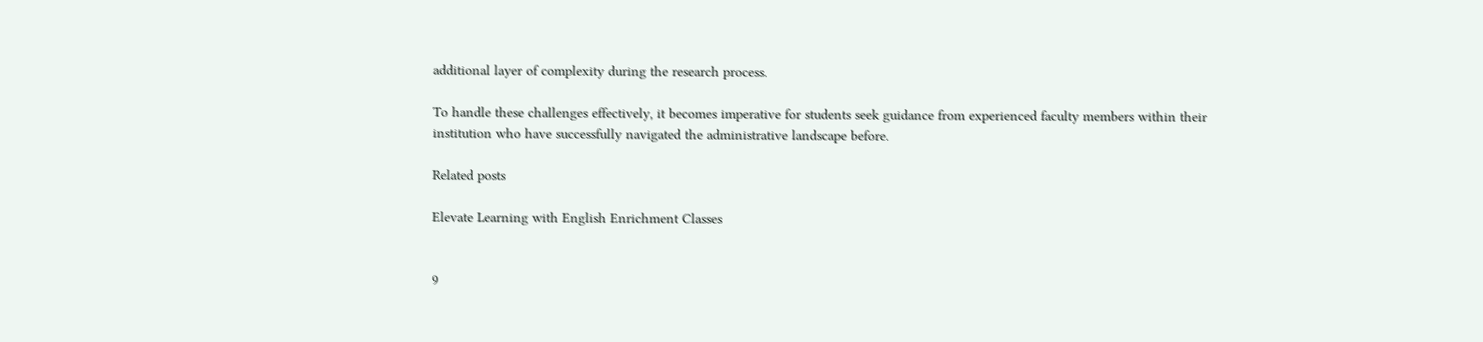additional layer of complexity during the research process.

To handle these challenges effectively, it becomes imperative for students seek guidance from experienced faculty members within their institution who have successfully navigated the administrative landscape before.

Related posts

Elevate Learning with English Enrichment Classes


9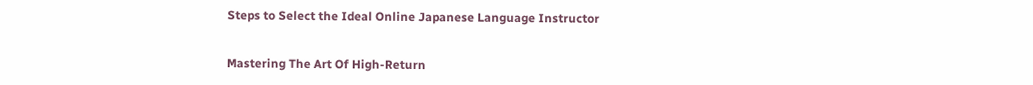Steps to Select the Ideal Online Japanese Language Instructor


Mastering The Art Of High-Return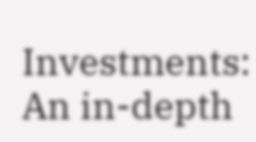Investments: An in-depth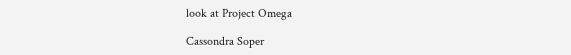look at Project Omega

Cassondra Soper